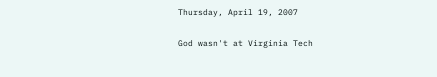Thursday, April 19, 2007

God wasn't at Virginia Tech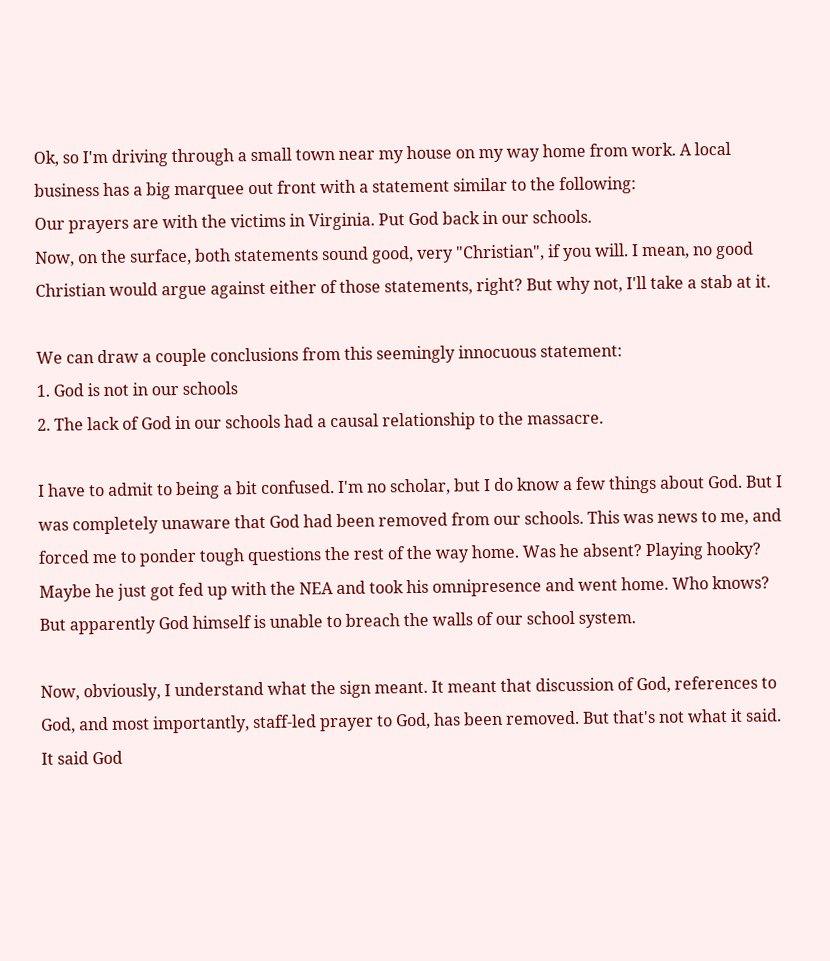Ok, so I'm driving through a small town near my house on my way home from work. A local business has a big marquee out front with a statement similar to the following:
Our prayers are with the victims in Virginia. Put God back in our schools.
Now, on the surface, both statements sound good, very "Christian", if you will. I mean, no good Christian would argue against either of those statements, right? But why not, I'll take a stab at it.

We can draw a couple conclusions from this seemingly innocuous statement:
1. God is not in our schools
2. The lack of God in our schools had a causal relationship to the massacre.

I have to admit to being a bit confused. I'm no scholar, but I do know a few things about God. But I was completely unaware that God had been removed from our schools. This was news to me, and forced me to ponder tough questions the rest of the way home. Was he absent? Playing hooky? Maybe he just got fed up with the NEA and took his omnipresence and went home. Who knows? But apparently God himself is unable to breach the walls of our school system.

Now, obviously, I understand what the sign meant. It meant that discussion of God, references to God, and most importantly, staff-led prayer to God, has been removed. But that's not what it said. It said God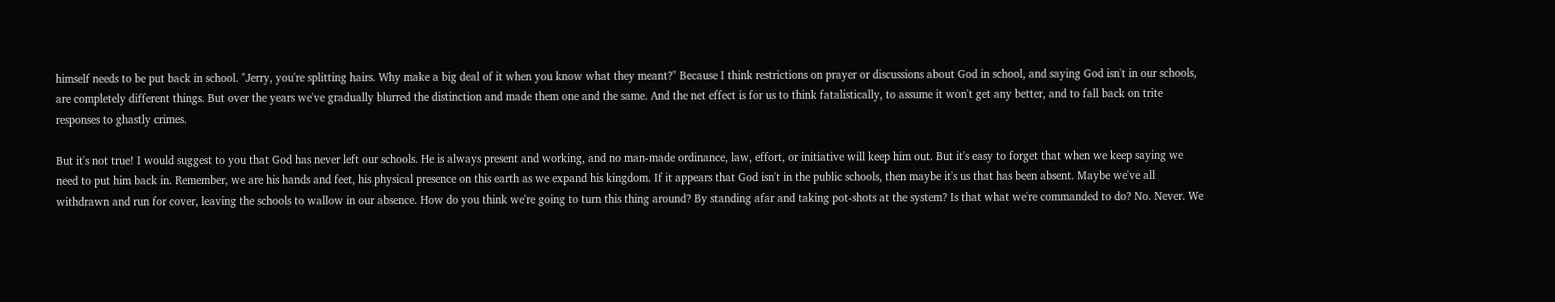himself needs to be put back in school. "Jerry, you're splitting hairs. Why make a big deal of it when you know what they meant?" Because I think restrictions on prayer or discussions about God in school, and saying God isn't in our schools, are completely different things. But over the years we've gradually blurred the distinction and made them one and the same. And the net effect is for us to think fatalistically, to assume it won't get any better, and to fall back on trite responses to ghastly crimes.

But it's not true! I would suggest to you that God has never left our schools. He is always present and working, and no man-made ordinance, law, effort, or initiative will keep him out. But it's easy to forget that when we keep saying we need to put him back in. Remember, we are his hands and feet, his physical presence on this earth as we expand his kingdom. If it appears that God isn't in the public schools, then maybe it's us that has been absent. Maybe we've all withdrawn and run for cover, leaving the schools to wallow in our absence. How do you think we're going to turn this thing around? By standing afar and taking pot-shots at the system? Is that what we're commanded to do? No. Never. We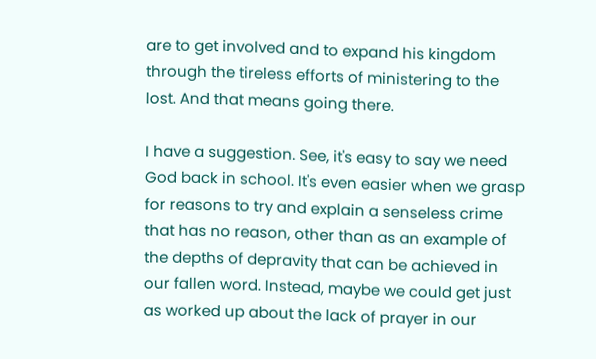are to get involved and to expand his kingdom through the tireless efforts of ministering to the lost. And that means going there.

I have a suggestion. See, it's easy to say we need God back in school. It's even easier when we grasp for reasons to try and explain a senseless crime that has no reason, other than as an example of the depths of depravity that can be achieved in our fallen word. Instead, maybe we could get just as worked up about the lack of prayer in our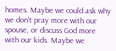homes. Maybe we could ask why we don't pray more with our spouse, or discuss God more with our kids. Maybe we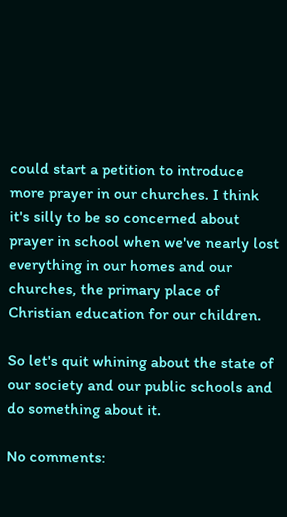could start a petition to introduce more prayer in our churches. I think it's silly to be so concerned about prayer in school when we've nearly lost everything in our homes and our churches, the primary place of Christian education for our children.

So let's quit whining about the state of our society and our public schools and do something about it.

No comments: